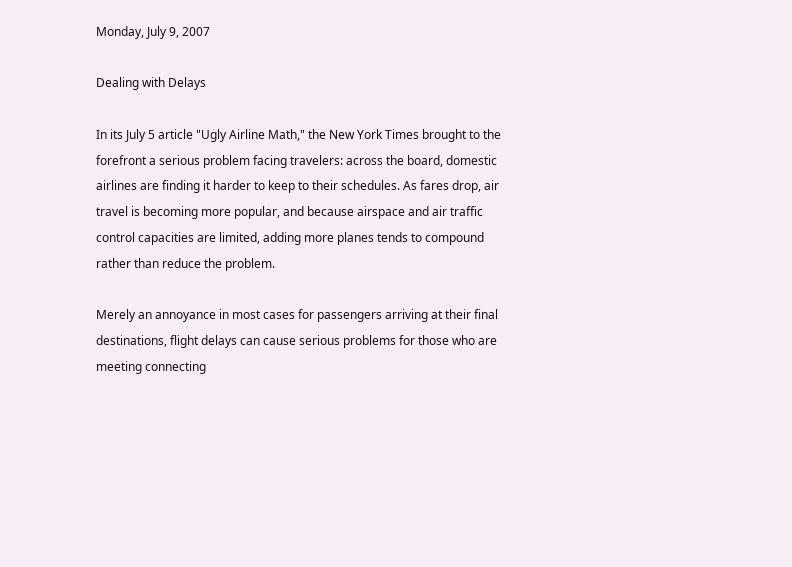Monday, July 9, 2007

Dealing with Delays

In its July 5 article "Ugly Airline Math," the New York Times brought to the forefront a serious problem facing travelers: across the board, domestic airlines are finding it harder to keep to their schedules. As fares drop, air travel is becoming more popular, and because airspace and air traffic control capacities are limited, adding more planes tends to compound rather than reduce the problem.

Merely an annoyance in most cases for passengers arriving at their final destinations, flight delays can cause serious problems for those who are meeting connecting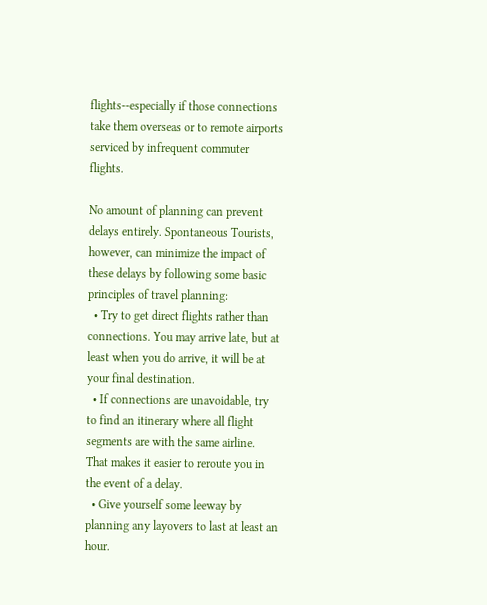flights--especially if those connections take them overseas or to remote airports serviced by infrequent commuter flights.

No amount of planning can prevent delays entirely. Spontaneous Tourists, however, can minimize the impact of these delays by following some basic principles of travel planning:
  • Try to get direct flights rather than connections. You may arrive late, but at least when you do arrive, it will be at your final destination.
  • If connections are unavoidable, try to find an itinerary where all flight segments are with the same airline. That makes it easier to reroute you in the event of a delay.
  • Give yourself some leeway by planning any layovers to last at least an hour.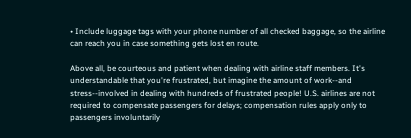• Include luggage tags with your phone number of all checked baggage, so the airline can reach you in case something gets lost en route.

Above all, be courteous and patient when dealing with airline staff members. It's understandable that you're frustrated, but imagine the amount of work--and stress--involved in dealing with hundreds of frustrated people! U.S. airlines are not required to compensate passengers for delays; compensation rules apply only to passengers involuntarily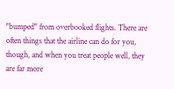"bumped" from overbooked flights. There are often things that the airline can do for you, though, and when you treat people well, they are far more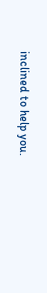inclined to help you.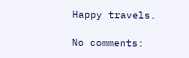Happy travels.

No comments: